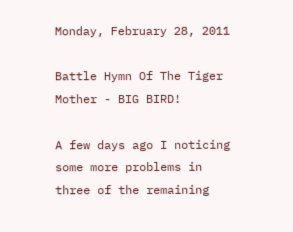Monday, February 28, 2011

Battle Hymn Of The Tiger Mother - BIG BIRD!

A few days ago I noticing some more problems in three of the remaining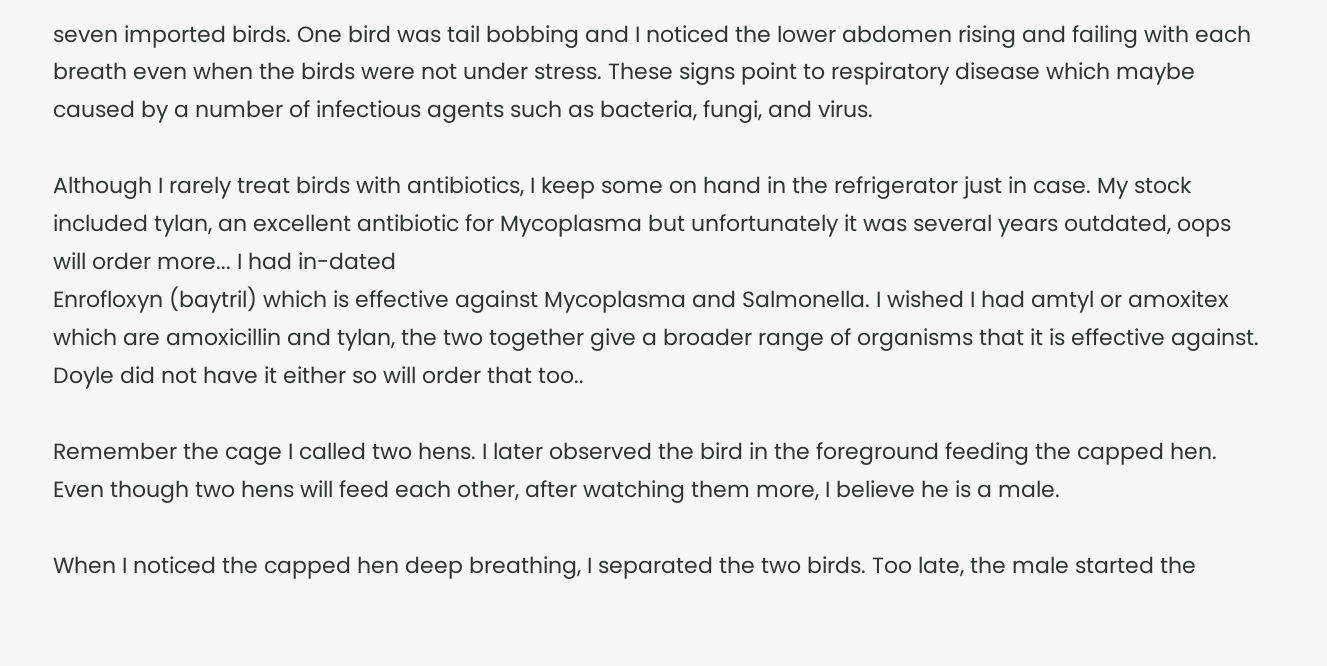seven imported birds. One bird was tail bobbing and I noticed the lower abdomen rising and failing with each breath even when the birds were not under stress. These signs point to respiratory disease which maybe caused by a number of infectious agents such as bacteria, fungi, and virus.

Although I rarely treat birds with antibiotics, I keep some on hand in the refrigerator just in case. My stock included tylan, an excellent antibiotic for Mycoplasma but unfortunately it was several years outdated, oops will order more... I had in-dated
Enrofloxyn (baytril) which is effective against Mycoplasma and Salmonella. I wished I had amtyl or amoxitex which are amoxicillin and tylan, the two together give a broader range of organisms that it is effective against. Doyle did not have it either so will order that too..

Remember the cage I called two hens. I later observed the bird in the foreground feeding the capped hen. Even though two hens will feed each other, after watching them more, I believe he is a male.

When I noticed the capped hen deep breathing, I separated the two birds. Too late, the male started the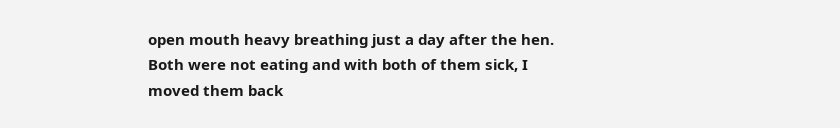open mouth heavy breathing just a day after the hen. Both were not eating and with both of them sick, I moved them back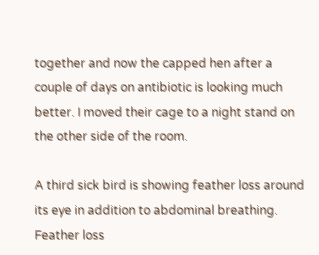together and now the capped hen after a couple of days on antibiotic is looking much better. I moved their cage to a night stand on the other side of the room.

A third sick bird is showing feather loss around its eye in addition to abdominal breathing. Feather loss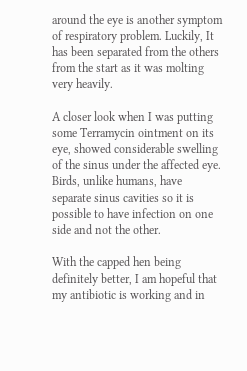around the eye is another symptom of respiratory problem. Luckily, It has been separated from the others from the start as it was molting very heavily.

A closer look when I was putting some Terramycin ointment on its eye, showed considerable swelling of the sinus under the affected eye. Birds, unlike humans, have separate sinus cavities so it is possible to have infection on one side and not the other.

With the capped hen being definitely better, I am hopeful that my antibiotic is working and in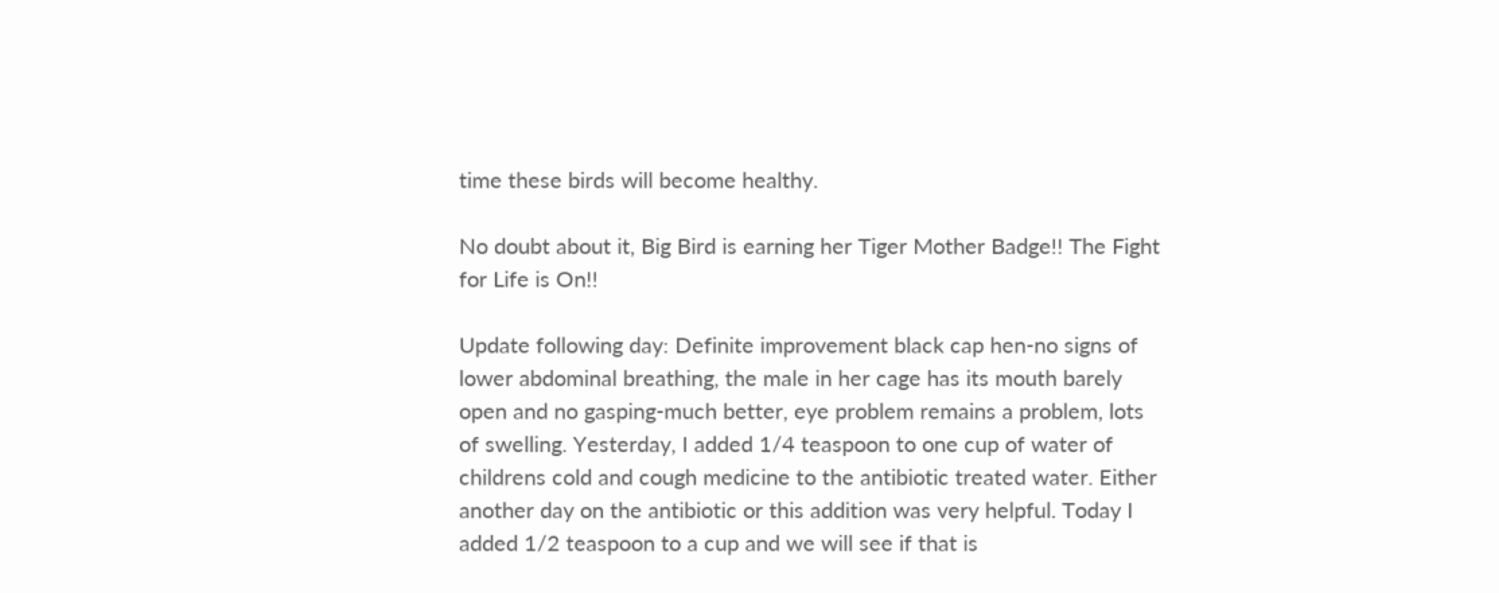time these birds will become healthy.

No doubt about it, Big Bird is earning her Tiger Mother Badge!! The Fight for Life is On!!

Update following day: Definite improvement black cap hen-no signs of lower abdominal breathing, the male in her cage has its mouth barely open and no gasping-much better, eye problem remains a problem, lots of swelling. Yesterday, I added 1/4 teaspoon to one cup of water of childrens cold and cough medicine to the antibiotic treated water. Either another day on the antibiotic or this addition was very helpful. Today I added 1/2 teaspoon to a cup and we will see if that is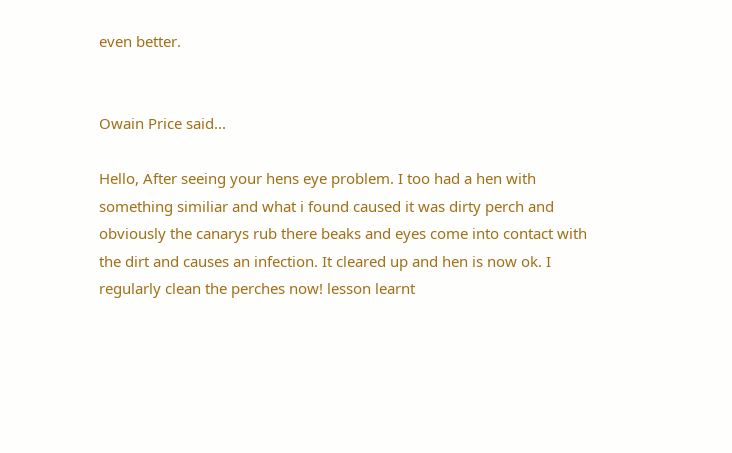even better.


Owain Price said...

Hello, After seeing your hens eye problem. I too had a hen with something similiar and what i found caused it was dirty perch and obviously the canarys rub there beaks and eyes come into contact with the dirt and causes an infection. It cleared up and hen is now ok. I regularly clean the perches now! lesson learnt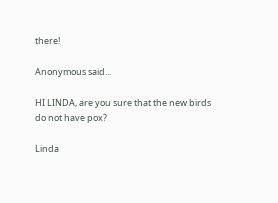there!

Anonymous said...

HI LINDA, are you sure that the new birds do not have pox?

Linda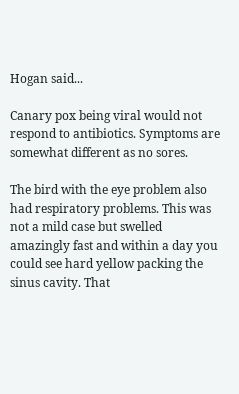Hogan said...

Canary pox being viral would not respond to antibiotics. Symptoms are somewhat different as no sores.

The bird with the eye problem also had respiratory problems. This was not a mild case but swelled amazingly fast and within a day you could see hard yellow packing the sinus cavity. That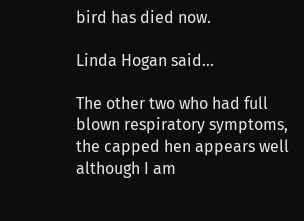bird has died now.

Linda Hogan said...

The other two who had full blown respiratory symptoms, the capped hen appears well although I am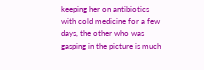keeping her on antibiotics with cold medicine for a few days, the other who was gasping in the picture is much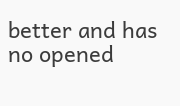better and has no opened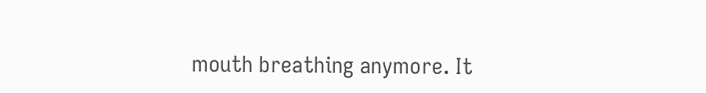mouth breathing anymore. It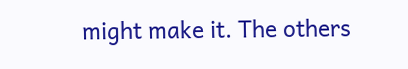might make it. The others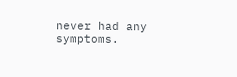never had any symptoms.